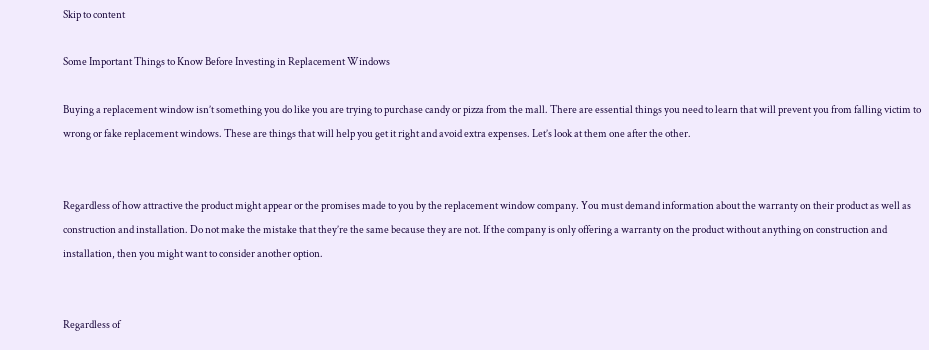Skip to content

Some Important Things to Know Before Investing in Replacement Windows

Buying a replacement window isn’t something you do like you are trying to purchase candy or pizza from the mall. There are essential things you need to learn that will prevent you from falling victim to wrong or fake replacement windows. These are things that will help you get it right and avoid extra expenses. Let’s look at them one after the other.


Regardless of how attractive the product might appear or the promises made to you by the replacement window company. You must demand information about the warranty on their product as well as construction and installation. Do not make the mistake that they’re the same because they are not. If the company is only offering a warranty on the product without anything on construction and installation, then you might want to consider another option.


Regardless of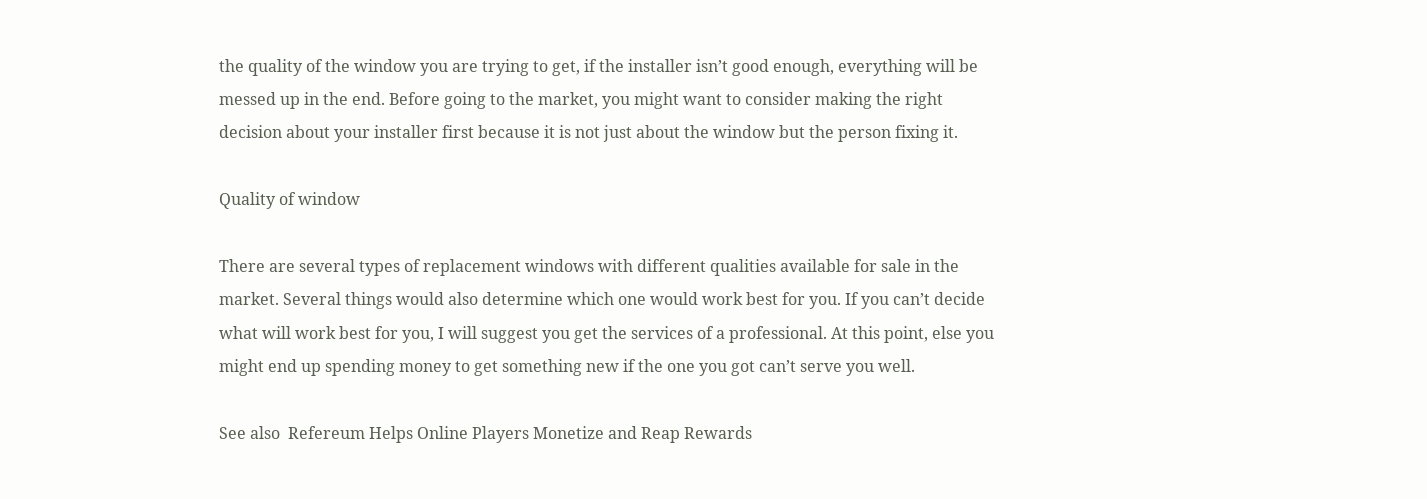the quality of the window you are trying to get, if the installer isn’t good enough, everything will be messed up in the end. Before going to the market, you might want to consider making the right decision about your installer first because it is not just about the window but the person fixing it.

Quality of window

There are several types of replacement windows with different qualities available for sale in the market. Several things would also determine which one would work best for you. If you can’t decide what will work best for you, I will suggest you get the services of a professional. At this point, else you might end up spending money to get something new if the one you got can’t serve you well.

See also  Refereum Helps Online Players Monetize and Reap Rewards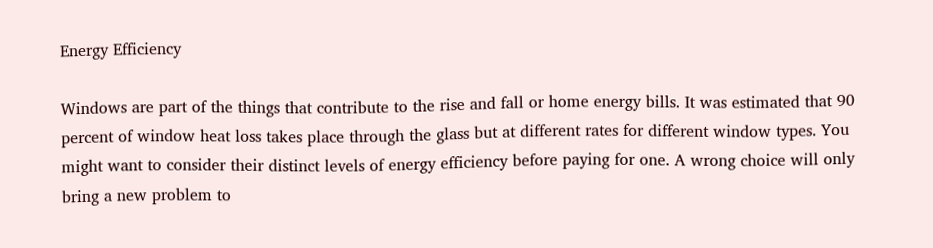Energy Efficiency

Windows are part of the things that contribute to the rise and fall or home energy bills. It was estimated that 90 percent of window heat loss takes place through the glass but at different rates for different window types. You might want to consider their distinct levels of energy efficiency before paying for one. A wrong choice will only bring a new problem to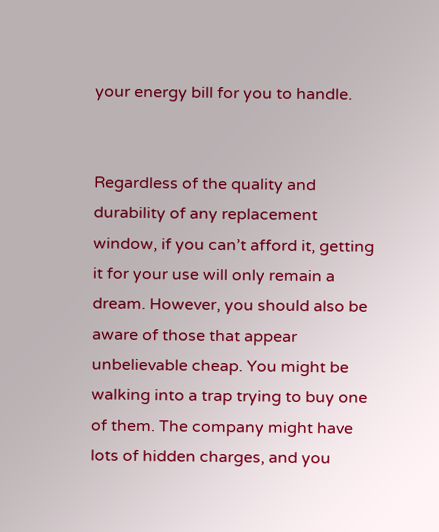your energy bill for you to handle.


Regardless of the quality and durability of any replacement window, if you can’t afford it, getting it for your use will only remain a dream. However, you should also be aware of those that appear unbelievable cheap. You might be walking into a trap trying to buy one of them. The company might have lots of hidden charges, and you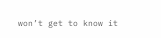won’t get to know it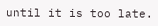until it is too late.